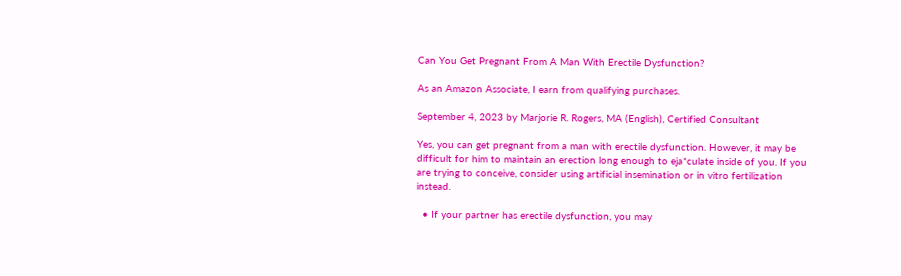Can You Get Pregnant From A Man With Erectile Dysfunction?

As an Amazon Associate, I earn from qualifying purchases.

September 4, 2023 by Marjorie R. Rogers, MA (English), Certified Consultant

Yes, you can get pregnant from a man with erectile dysfunction. However, it may be difficult for him to maintain an erection long enough to eja*culate inside of you. If you are trying to conceive, consider using artificial insemination or in vitro fertilization instead.

  • If your partner has erectile dysfunction, you may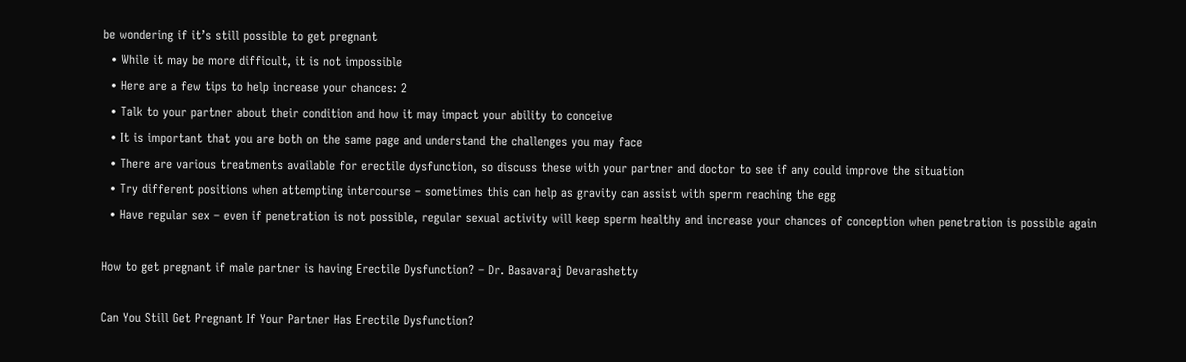be wondering if it’s still possible to get pregnant
  • While it may be more difficult, it is not impossible
  • Here are a few tips to help increase your chances: 2
  • Talk to your partner about their condition and how it may impact your ability to conceive
  • It is important that you are both on the same page and understand the challenges you may face
  • There are various treatments available for erectile dysfunction, so discuss these with your partner and doctor to see if any could improve the situation
  • Try different positions when attempting intercourse – sometimes this can help as gravity can assist with sperm reaching the egg
  • Have regular sex – even if penetration is not possible, regular sexual activity will keep sperm healthy and increase your chances of conception when penetration is possible again

How to get pregnant if male partner is having Erectile Dysfunction? – Dr. Basavaraj Devarashetty

Can You Still Get Pregnant If Your Partner Has Erectile Dysfunction?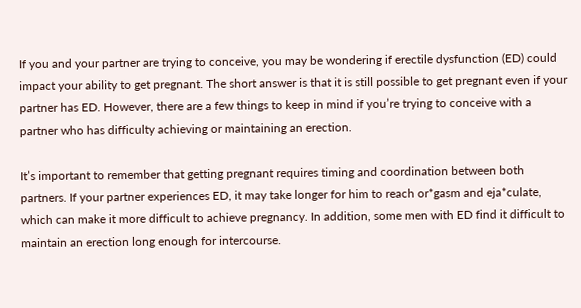If you and your partner are trying to conceive, you may be wondering if erectile dysfunction (ED) could impact your ability to get pregnant. The short answer is that it is still possible to get pregnant even if your partner has ED. However, there are a few things to keep in mind if you’re trying to conceive with a partner who has difficulty achieving or maintaining an erection.

It’s important to remember that getting pregnant requires timing and coordination between both partners. If your partner experiences ED, it may take longer for him to reach or*gasm and eja*culate, which can make it more difficult to achieve pregnancy. In addition, some men with ED find it difficult to maintain an erection long enough for intercourse.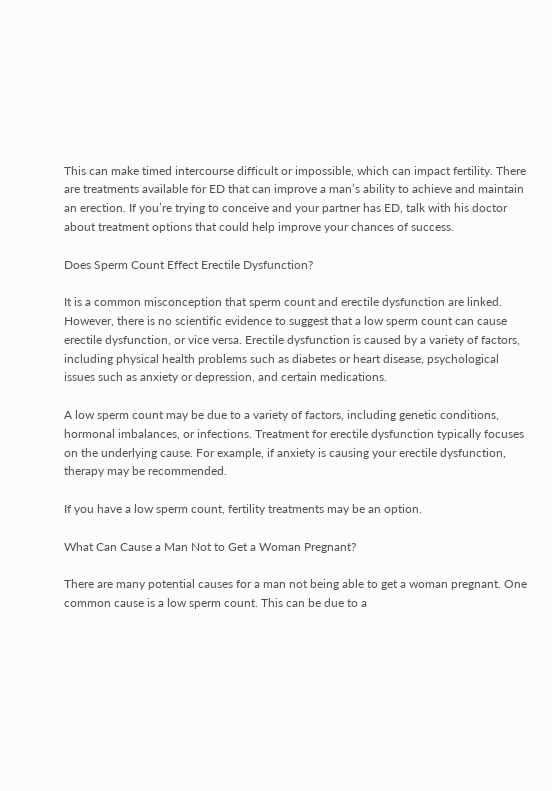This can make timed intercourse difficult or impossible, which can impact fertility. There are treatments available for ED that can improve a man’s ability to achieve and maintain an erection. If you’re trying to conceive and your partner has ED, talk with his doctor about treatment options that could help improve your chances of success.

Does Sperm Count Effect Erectile Dysfunction?

It is a common misconception that sperm count and erectile dysfunction are linked. However, there is no scientific evidence to suggest that a low sperm count can cause erectile dysfunction, or vice versa. Erectile dysfunction is caused by a variety of factors, including physical health problems such as diabetes or heart disease, psychological issues such as anxiety or depression, and certain medications.

A low sperm count may be due to a variety of factors, including genetic conditions, hormonal imbalances, or infections. Treatment for erectile dysfunction typically focuses on the underlying cause. For example, if anxiety is causing your erectile dysfunction, therapy may be recommended.

If you have a low sperm count, fertility treatments may be an option.

What Can Cause a Man Not to Get a Woman Pregnant?

There are many potential causes for a man not being able to get a woman pregnant. One common cause is a low sperm count. This can be due to a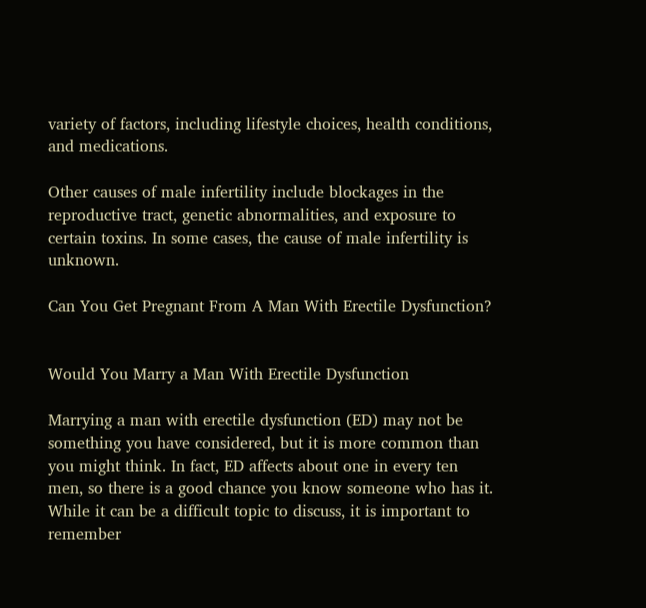variety of factors, including lifestyle choices, health conditions, and medications.

Other causes of male infertility include blockages in the reproductive tract, genetic abnormalities, and exposure to certain toxins. In some cases, the cause of male infertility is unknown.

Can You Get Pregnant From A Man With Erectile Dysfunction?


Would You Marry a Man With Erectile Dysfunction

Marrying a man with erectile dysfunction (ED) may not be something you have considered, but it is more common than you might think. In fact, ED affects about one in every ten men, so there is a good chance you know someone who has it. While it can be a difficult topic to discuss, it is important to remember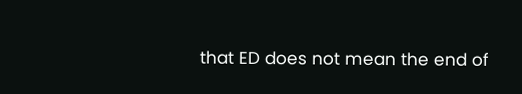that ED does not mean the end of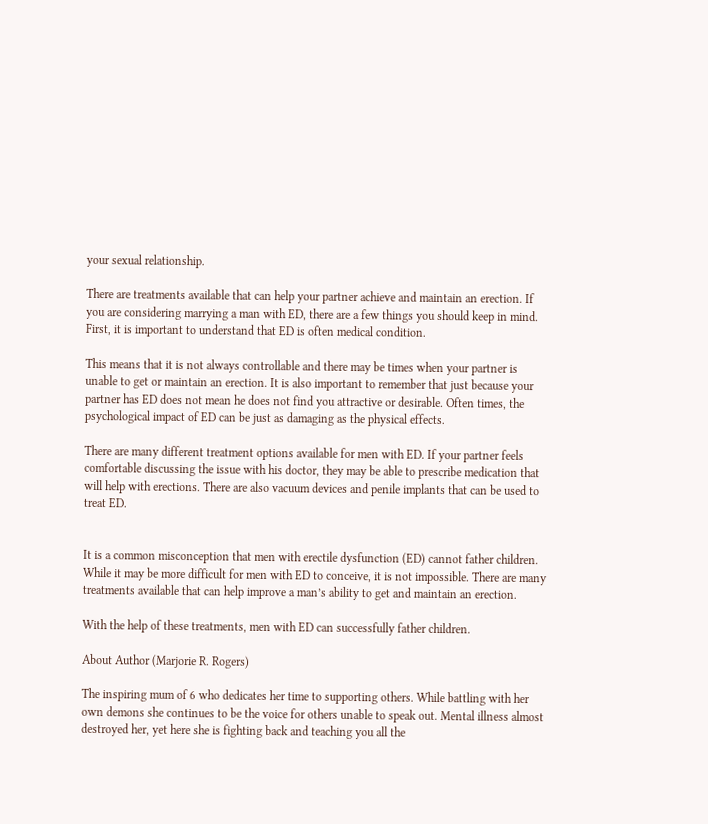your sexual relationship.

There are treatments available that can help your partner achieve and maintain an erection. If you are considering marrying a man with ED, there are a few things you should keep in mind. First, it is important to understand that ED is often medical condition.

This means that it is not always controllable and there may be times when your partner is unable to get or maintain an erection. It is also important to remember that just because your partner has ED does not mean he does not find you attractive or desirable. Often times, the psychological impact of ED can be just as damaging as the physical effects.

There are many different treatment options available for men with ED. If your partner feels comfortable discussing the issue with his doctor, they may be able to prescribe medication that will help with erections. There are also vacuum devices and penile implants that can be used to treat ED.


It is a common misconception that men with erectile dysfunction (ED) cannot father children. While it may be more difficult for men with ED to conceive, it is not impossible. There are many treatments available that can help improve a man’s ability to get and maintain an erection.

With the help of these treatments, men with ED can successfully father children.

About Author (Marjorie R. Rogers)

The inspiring mum of 6 who dedicates her time to supporting others. While battling with her own demons she continues to be the voice for others unable to speak out. Mental illness almost destroyed her, yet here she is fighting back and teaching you all the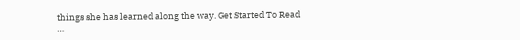things she has learned along the way. Get Started To Read …